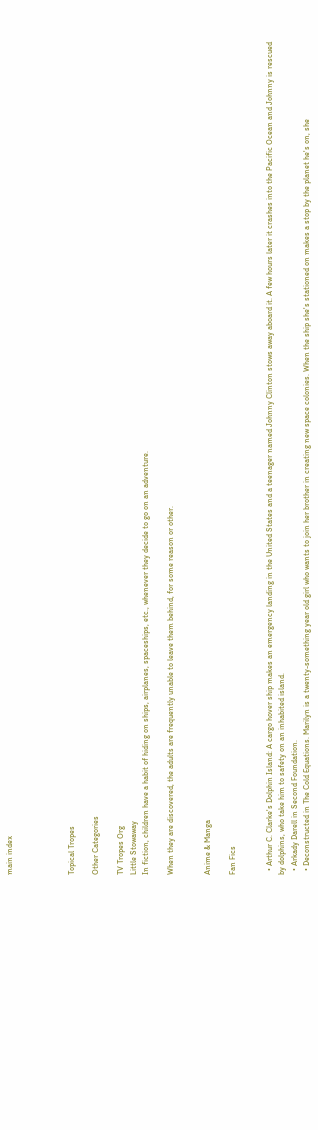main index




Topical Tropes

Other Categories

TV Tropes Org
Little Stowaway
In fiction, children have a habit of hiding on ships, airplanes, spaceships, etc., whenever they decide to go on an adventure.

When they are discovered, the adults are frequently unable to leave them behind, for some reason or other.


Anime & Manga

Fan Fics


  • Arthur C. Clarke's Dolphin Island: A cargo hover ship makes an emergency landing in the United States and a teenager named Johnny Clinton stows away aboard it. A few hours later it crashes into the Pacific Ocean and Johnny is rescued by dolphins, who take him to safety on an inhabited island.
  • Arkady Darell in Second Foundation.
  • Deconstructed in The Cold Equations. Marilyn is a twenty-something year old girl who wants to join her brother in creating new space colonies. When the ship she's stationed on makes a stop by the planet he's on, she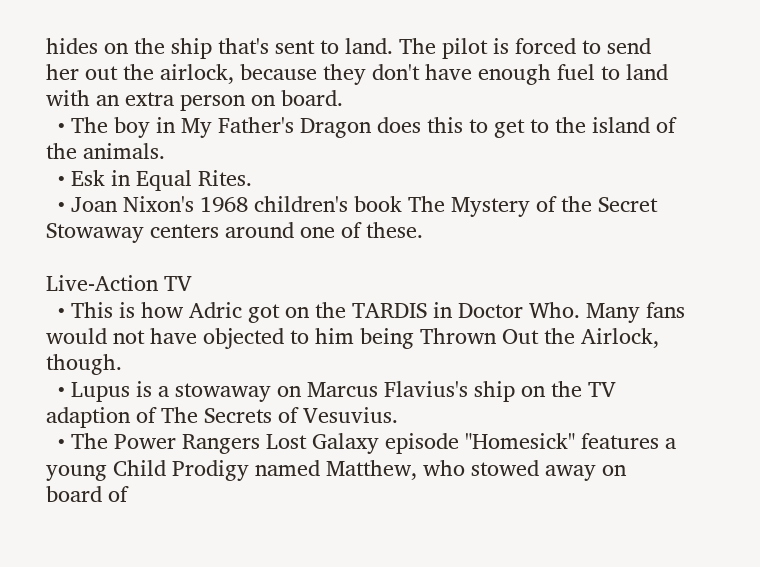hides on the ship that's sent to land. The pilot is forced to send her out the airlock, because they don't have enough fuel to land with an extra person on board.
  • The boy in My Father's Dragon does this to get to the island of the animals.
  • Esk in Equal Rites.
  • Joan Nixon's 1968 children's book The Mystery of the Secret Stowaway centers around one of these.

Live-Action TV
  • This is how Adric got on the TARDIS in Doctor Who. Many fans would not have objected to him being Thrown Out the Airlock, though.
  • Lupus is a stowaway on Marcus Flavius's ship on the TV adaption of The Secrets of Vesuvius.
  • The Power Rangers Lost Galaxy episode "Homesick" features a young Child Prodigy named Matthew, who stowed away on board of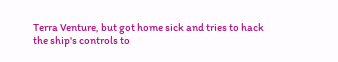Terra Venture, but got home sick and tries to hack the ship's controls to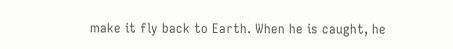make it fly back to Earth. When he is caught, he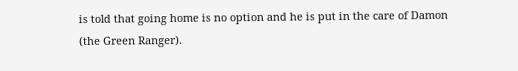is told that going home is no option and he is put in the care of Damon (the Green Ranger).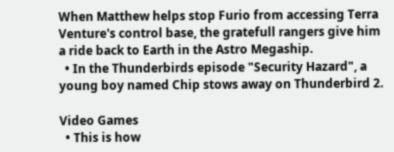When Matthew helps stop Furio from accessing Terra Venture's control base, the gratefull rangers give him a ride back to Earth in the Astro Megaship.
  • In the Thunderbirds episode "Security Hazard", a young boy named Chip stows away on Thunderbird 2.

Video Games
  • This is how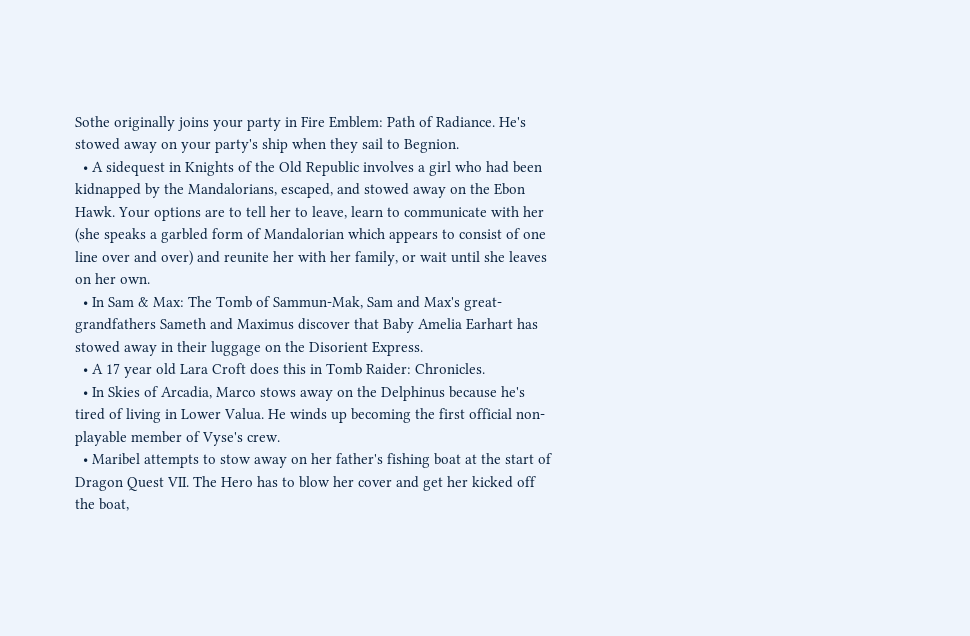Sothe originally joins your party in Fire Emblem: Path of Radiance. He's stowed away on your party's ship when they sail to Begnion.
  • A sidequest in Knights of the Old Republic involves a girl who had been kidnapped by the Mandalorians, escaped, and stowed away on the Ebon Hawk. Your options are to tell her to leave, learn to communicate with her (she speaks a garbled form of Mandalorian which appears to consist of one line over and over) and reunite her with her family, or wait until she leaves on her own.
  • In Sam & Max: The Tomb of Sammun-Mak, Sam and Max's great-grandfathers Sameth and Maximus discover that Baby Amelia Earhart has stowed away in their luggage on the Disorient Express.
  • A 17 year old Lara Croft does this in Tomb Raider: Chronicles.
  • In Skies of Arcadia, Marco stows away on the Delphinus because he's tired of living in Lower Valua. He winds up becoming the first official non-playable member of Vyse's crew.
  • Maribel attempts to stow away on her father's fishing boat at the start of Dragon Quest VII. The Hero has to blow her cover and get her kicked off the boat,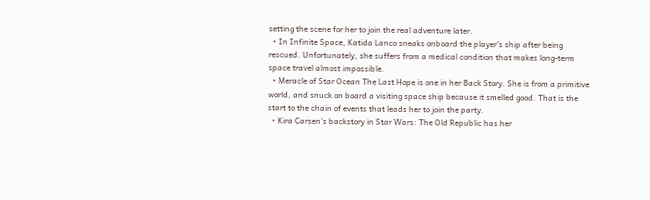setting the scene for her to join the real adventure later.
  • In Infinite Space, Katida Lanco sneaks onboard the player's ship after being rescued. Unfortunately, she suffers from a medical condition that makes long-term space travel almost impossible.
  • Meracle of Star Ocean The Last Hope is one in her Back Story. She is from a primitive world, and snuck on board a visiting space ship because it smelled good. That is the start to the chain of events that leads her to join the party.
  • Kira Carsen's backstory in Star Wars: The Old Republic has her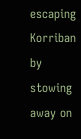escaping Korriban by stowing away on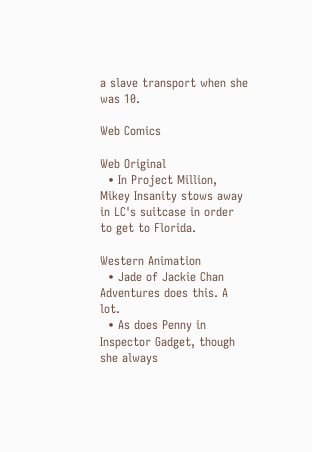a slave transport when she was 10.

Web Comics

Web Original
  • In Project Million, Mikey Insanity stows away in LC's suitcase in order to get to Florida.

Western Animation
  • Jade of Jackie Chan Adventures does this. A lot.
  • As does Penny in Inspector Gadget, though she always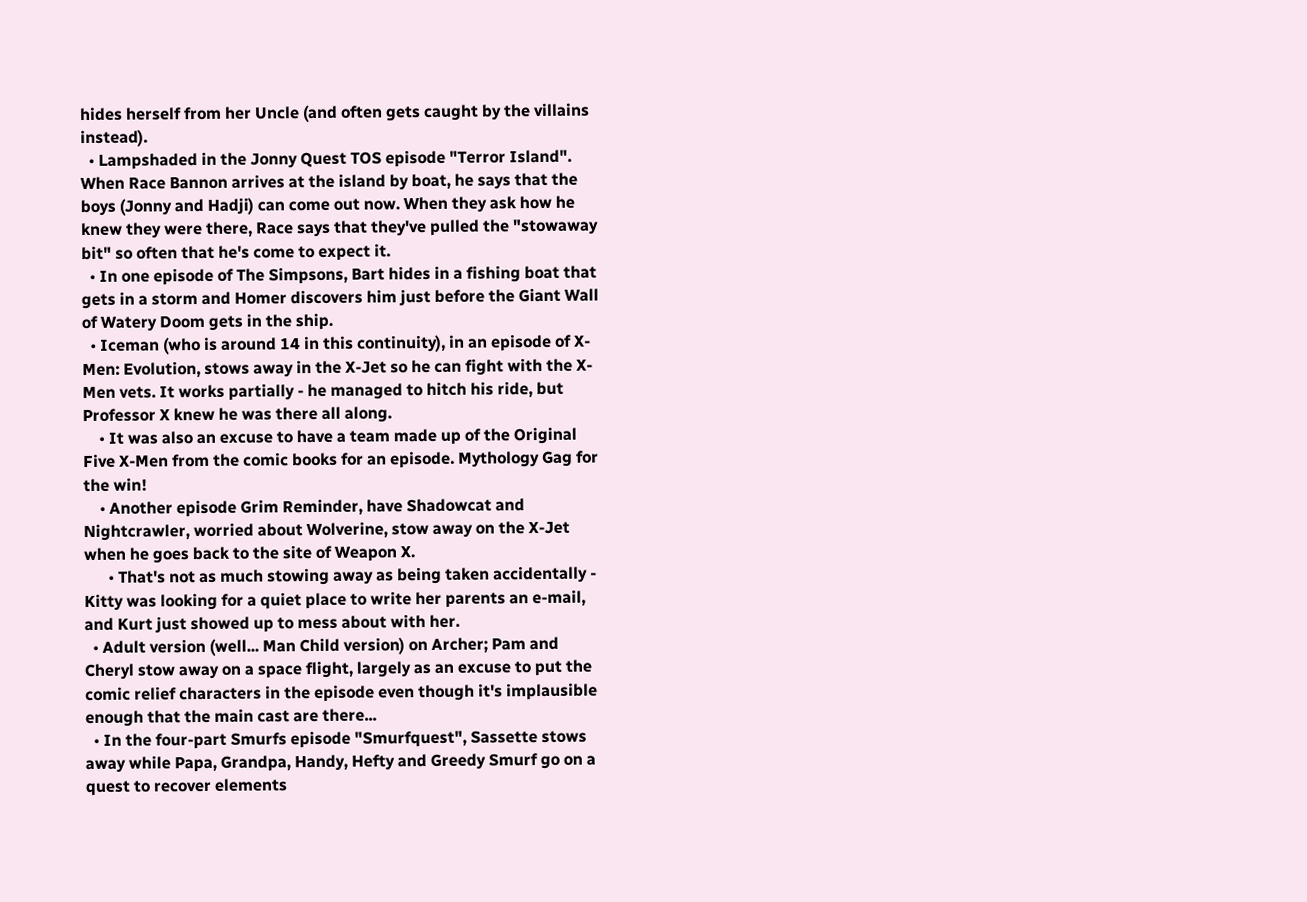hides herself from her Uncle (and often gets caught by the villains instead).
  • Lampshaded in the Jonny Quest TOS episode "Terror Island". When Race Bannon arrives at the island by boat, he says that the boys (Jonny and Hadji) can come out now. When they ask how he knew they were there, Race says that they've pulled the "stowaway bit" so often that he's come to expect it.
  • In one episode of The Simpsons, Bart hides in a fishing boat that gets in a storm and Homer discovers him just before the Giant Wall of Watery Doom gets in the ship.
  • Iceman (who is around 14 in this continuity), in an episode of X-Men: Evolution, stows away in the X-Jet so he can fight with the X-Men vets. It works partially - he managed to hitch his ride, but Professor X knew he was there all along.
    • It was also an excuse to have a team made up of the Original Five X-Men from the comic books for an episode. Mythology Gag for the win!
    • Another episode Grim Reminder, have Shadowcat and Nightcrawler, worried about Wolverine, stow away on the X-Jet when he goes back to the site of Weapon X.
      • That's not as much stowing away as being taken accidentally - Kitty was looking for a quiet place to write her parents an e-mail, and Kurt just showed up to mess about with her.
  • Adult version (well... Man Child version) on Archer; Pam and Cheryl stow away on a space flight, largely as an excuse to put the comic relief characters in the episode even though it's implausible enough that the main cast are there...
  • In the four-part Smurfs episode "Smurfquest", Sassette stows away while Papa, Grandpa, Handy, Hefty and Greedy Smurf go on a quest to recover elements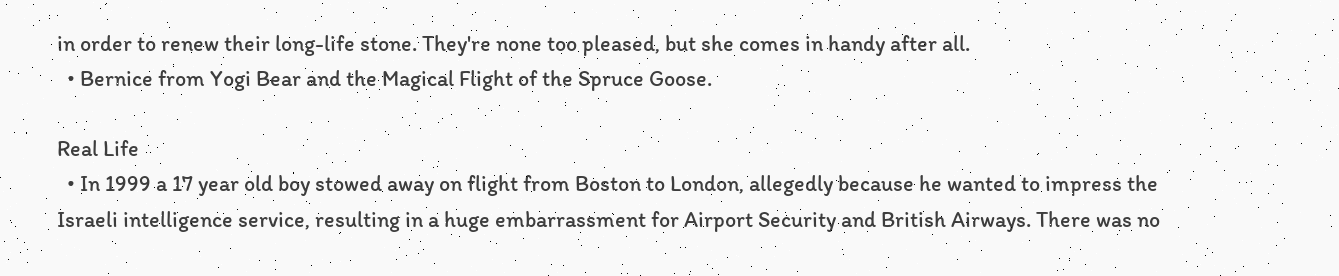in order to renew their long-life stone. They're none too pleased, but she comes in handy after all.
  • Bernice from Yogi Bear and the Magical Flight of the Spruce Goose.

Real Life
  • In 1999 a 17 year old boy stowed away on flight from Boston to London, allegedly because he wanted to impress the Israeli intelligence service, resulting in a huge embarrassment for Airport Security and British Airways. There was no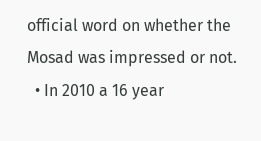official word on whether the Mosad was impressed or not.
  • In 2010 a 16 year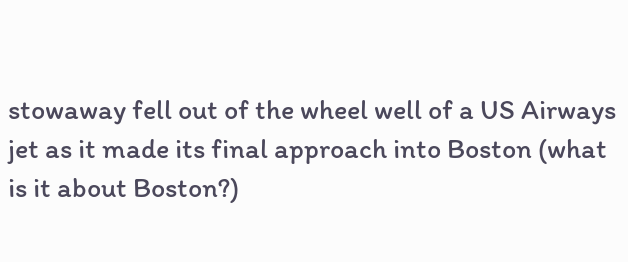stowaway fell out of the wheel well of a US Airways jet as it made its final approach into Boston (what is it about Boston?)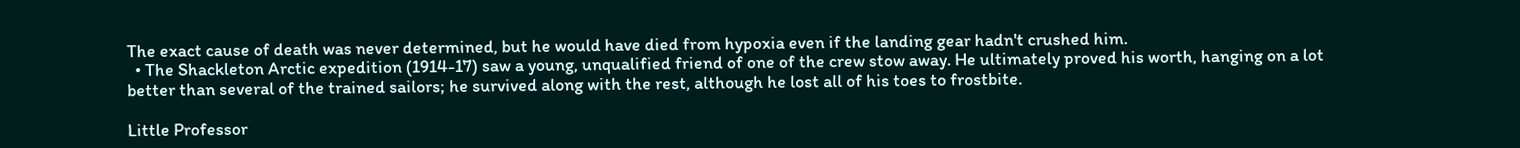The exact cause of death was never determined, but he would have died from hypoxia even if the landing gear hadn't crushed him.
  • The Shackleton Arctic expedition (1914-17) saw a young, unqualified friend of one of the crew stow away. He ultimately proved his worth, hanging on a lot better than several of the trained sailors; he survived along with the rest, although he lost all of his toes to frostbite.

Little Professor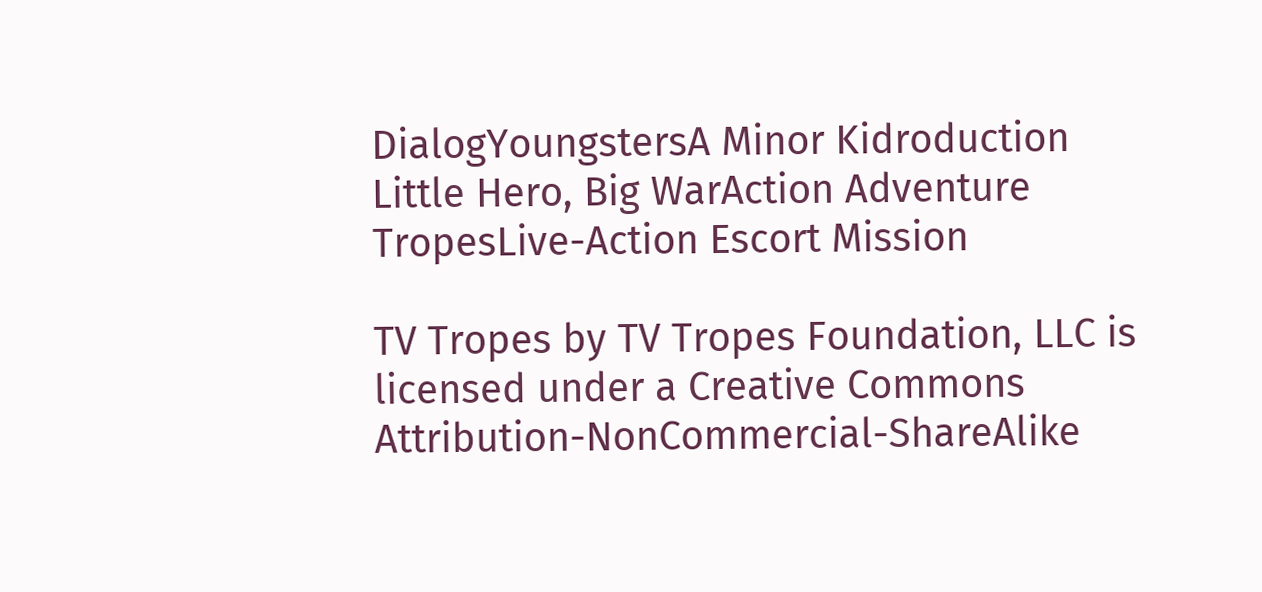DialogYoungstersA Minor Kidroduction
Little Hero, Big WarAction Adventure TropesLive-Action Escort Mission

TV Tropes by TV Tropes Foundation, LLC is licensed under a Creative Commons Attribution-NonCommercial-ShareAlike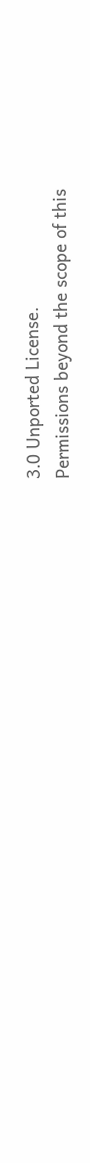3.0 Unported License.
Permissions beyond the scope of this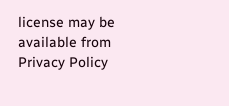license may be available from
Privacy Policy